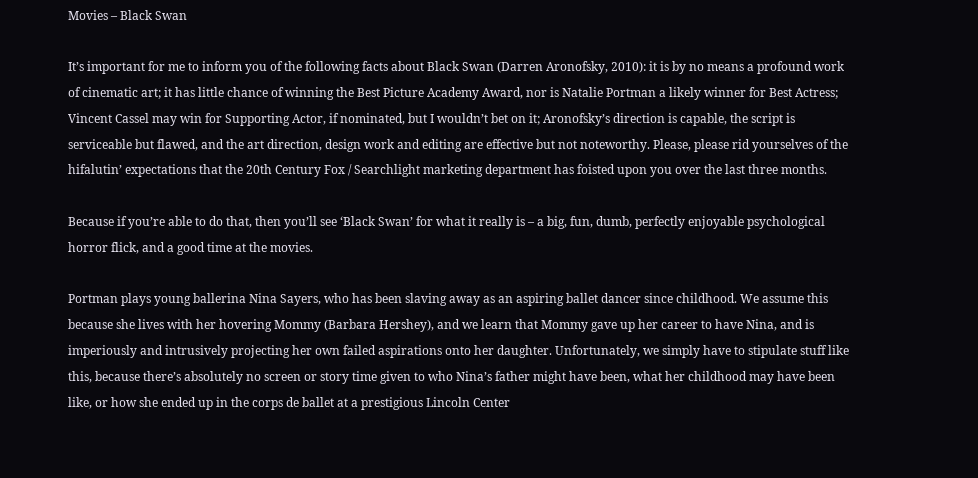Movies – Black Swan

It’s important for me to inform you of the following facts about Black Swan (Darren Aronofsky, 2010): it is by no means a profound work of cinematic art; it has little chance of winning the Best Picture Academy Award, nor is Natalie Portman a likely winner for Best Actress; Vincent Cassel may win for Supporting Actor, if nominated, but I wouldn’t bet on it; Aronofsky’s direction is capable, the script is serviceable but flawed, and the art direction, design work and editing are effective but not noteworthy. Please, please rid yourselves of the hifalutin’ expectations that the 20th Century Fox / Searchlight marketing department has foisted upon you over the last three months.

Because if you’re able to do that, then you’ll see ‘Black Swan’ for what it really is – a big, fun, dumb, perfectly enjoyable psychological horror flick, and a good time at the movies.

Portman plays young ballerina Nina Sayers, who has been slaving away as an aspiring ballet dancer since childhood. We assume this because she lives with her hovering Mommy (Barbara Hershey), and we learn that Mommy gave up her career to have Nina, and is imperiously and intrusively projecting her own failed aspirations onto her daughter. Unfortunately, we simply have to stipulate stuff like this, because there’s absolutely no screen or story time given to who Nina’s father might have been, what her childhood may have been like, or how she ended up in the corps de ballet at a prestigious Lincoln Center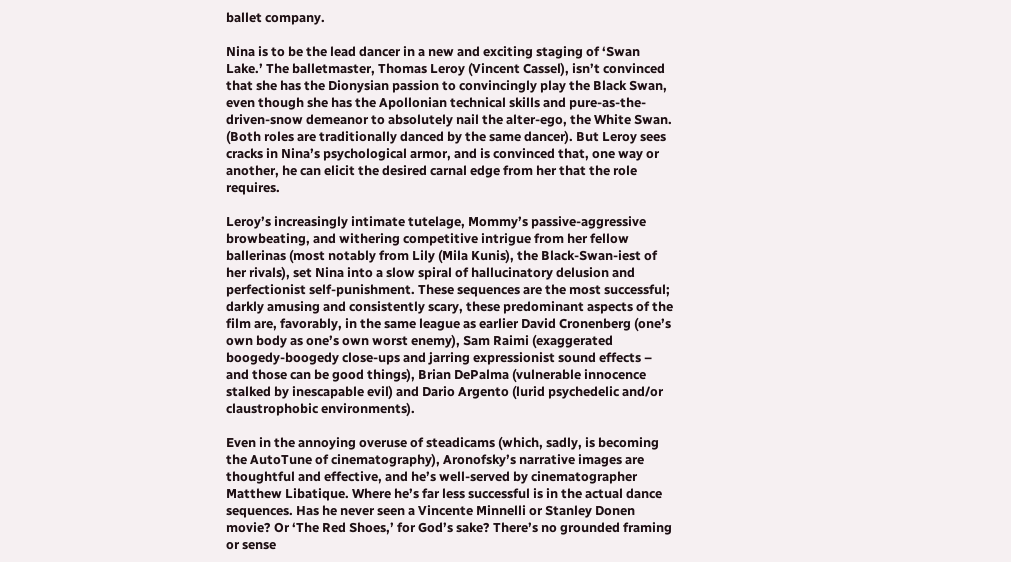ballet company.

Nina is to be the lead dancer in a new and exciting staging of ‘Swan Lake.’ The balletmaster, Thomas Leroy (Vincent Cassel), isn’t convinced that she has the Dionysian passion to convincingly play the Black Swan, even though she has the Apollonian technical skills and pure-as-the-driven-snow demeanor to absolutely nail the alter-ego, the White Swan. (Both roles are traditionally danced by the same dancer). But Leroy sees cracks in Nina’s psychological armor, and is convinced that, one way or another, he can elicit the desired carnal edge from her that the role requires.

Leroy’s increasingly intimate tutelage, Mommy’s passive-aggressive browbeating, and withering competitive intrigue from her fellow ballerinas (most notably from Lily (Mila Kunis), the Black-Swan-iest of her rivals), set Nina into a slow spiral of hallucinatory delusion and perfectionist self-punishment. These sequences are the most successful; darkly amusing and consistently scary, these predominant aspects of the film are, favorably, in the same league as earlier David Cronenberg (one’s own body as one’s own worst enemy), Sam Raimi (exaggerated boogedy-boogedy close-ups and jarring expressionist sound effects – and those can be good things), Brian DePalma (vulnerable innocence stalked by inescapable evil) and Dario Argento (lurid psychedelic and/or claustrophobic environments).

Even in the annoying overuse of steadicams (which, sadly, is becoming the AutoTune of cinematography), Aronofsky’s narrative images are thoughtful and effective, and he’s well-served by cinematographer Matthew Libatique. Where he’s far less successful is in the actual dance sequences. Has he never seen a Vincente Minnelli or Stanley Donen movie? Or ‘The Red Shoes,’ for God’s sake? There’s no grounded framing or sense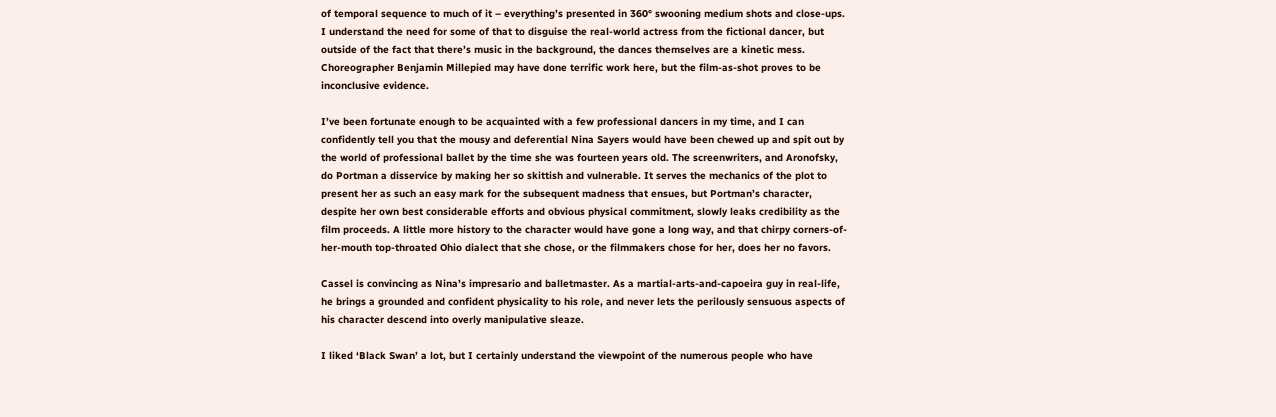of temporal sequence to much of it – everything’s presented in 360° swooning medium shots and close-ups. I understand the need for some of that to disguise the real-world actress from the fictional dancer, but outside of the fact that there’s music in the background, the dances themselves are a kinetic mess. Choreographer Benjamin Millepied may have done terrific work here, but the film-as-shot proves to be inconclusive evidence.

I’ve been fortunate enough to be acquainted with a few professional dancers in my time, and I can confidently tell you that the mousy and deferential Nina Sayers would have been chewed up and spit out by the world of professional ballet by the time she was fourteen years old. The screenwriters, and Aronofsky, do Portman a disservice by making her so skittish and vulnerable. It serves the mechanics of the plot to present her as such an easy mark for the subsequent madness that ensues, but Portman’s character, despite her own best considerable efforts and obvious physical commitment, slowly leaks credibility as the film proceeds. A little more history to the character would have gone a long way, and that chirpy corners-of-her-mouth top-throated Ohio dialect that she chose, or the filmmakers chose for her, does her no favors.

Cassel is convincing as Nina’s impresario and balletmaster. As a martial-arts-and-capoeira guy in real-life, he brings a grounded and confident physicality to his role, and never lets the perilously sensuous aspects of his character descend into overly manipulative sleaze.

I liked ‘Black Swan’ a lot, but I certainly understand the viewpoint of the numerous people who have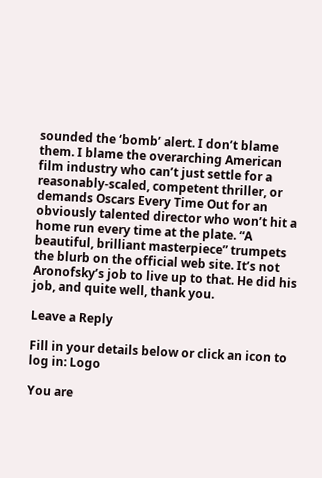sounded the ‘bomb’ alert. I don’t blame them. I blame the overarching American film industry who can’t just settle for a reasonably-scaled, competent thriller, or demands Oscars Every Time Out for an obviously talented director who won’t hit a home run every time at the plate. “A beautiful, brilliant masterpiece” trumpets the blurb on the official web site. It’s not Aronofsky’s job to live up to that. He did his job, and quite well, thank you.

Leave a Reply

Fill in your details below or click an icon to log in: Logo

You are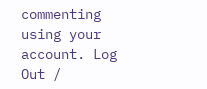commenting using your account. Log Out /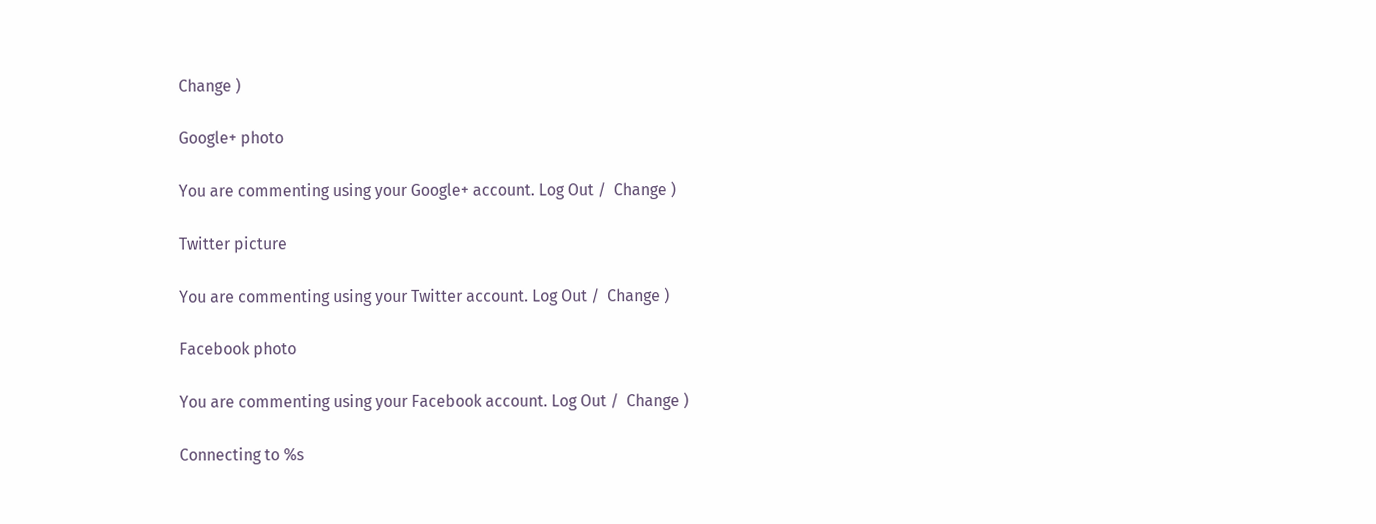Change )

Google+ photo

You are commenting using your Google+ account. Log Out /  Change )

Twitter picture

You are commenting using your Twitter account. Log Out /  Change )

Facebook photo

You are commenting using your Facebook account. Log Out /  Change )

Connecting to %s